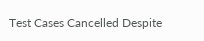Test Cases Cancelled Despite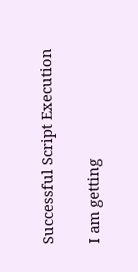Successful Script Execution

I am getting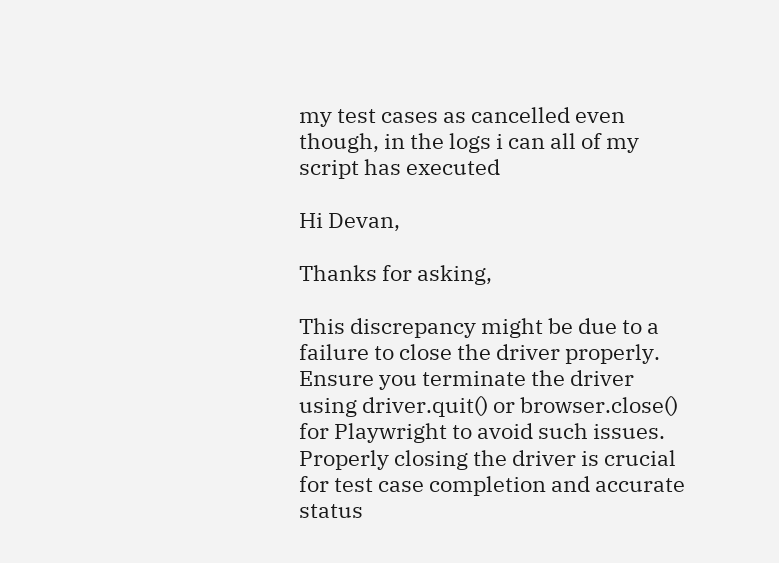my test cases as cancelled even though, in the logs i can all of my script has executed

Hi Devan,

Thanks for asking,

This discrepancy might be due to a failure to close the driver properly. Ensure you terminate the driver using driver.quit() or browser.close() for Playwright to avoid such issues. Properly closing the driver is crucial for test case completion and accurate status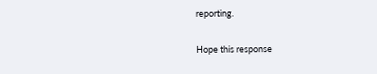reporting.

Hope this response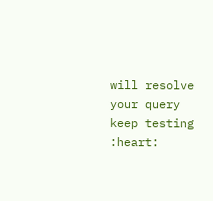will resolve your query keep testing :heart: